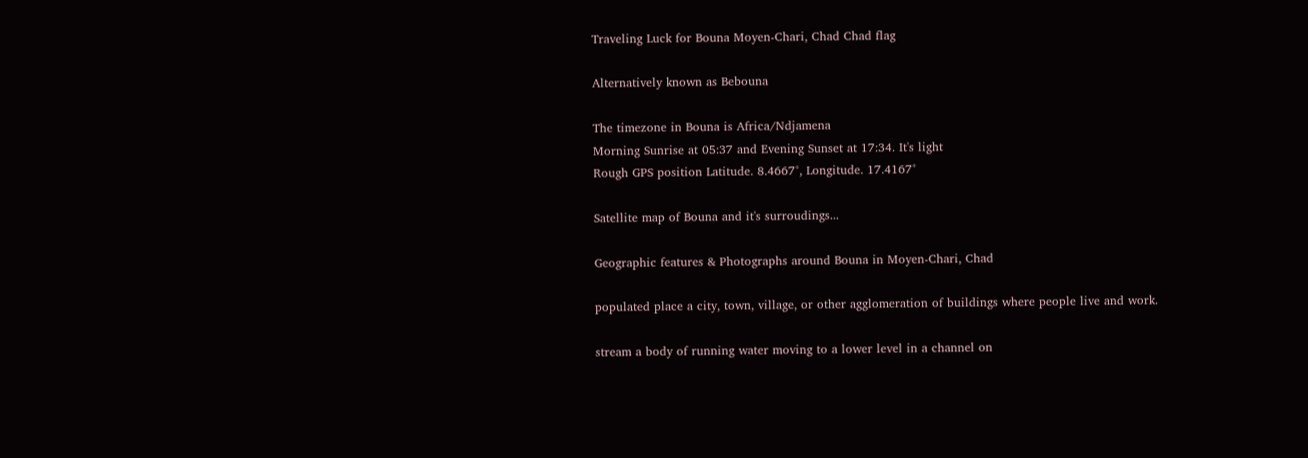Traveling Luck for Bouna Moyen-Chari, Chad Chad flag

Alternatively known as Bebouna

The timezone in Bouna is Africa/Ndjamena
Morning Sunrise at 05:37 and Evening Sunset at 17:34. It's light
Rough GPS position Latitude. 8.4667°, Longitude. 17.4167°

Satellite map of Bouna and it's surroudings...

Geographic features & Photographs around Bouna in Moyen-Chari, Chad

populated place a city, town, village, or other agglomeration of buildings where people live and work.

stream a body of running water moving to a lower level in a channel on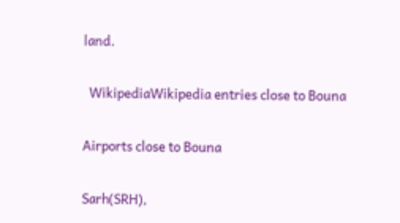land.

  WikipediaWikipedia entries close to Bouna

Airports close to Bouna

Sarh(SRH),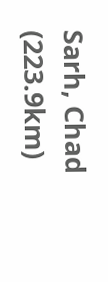Sarh, Chad (223.9km)